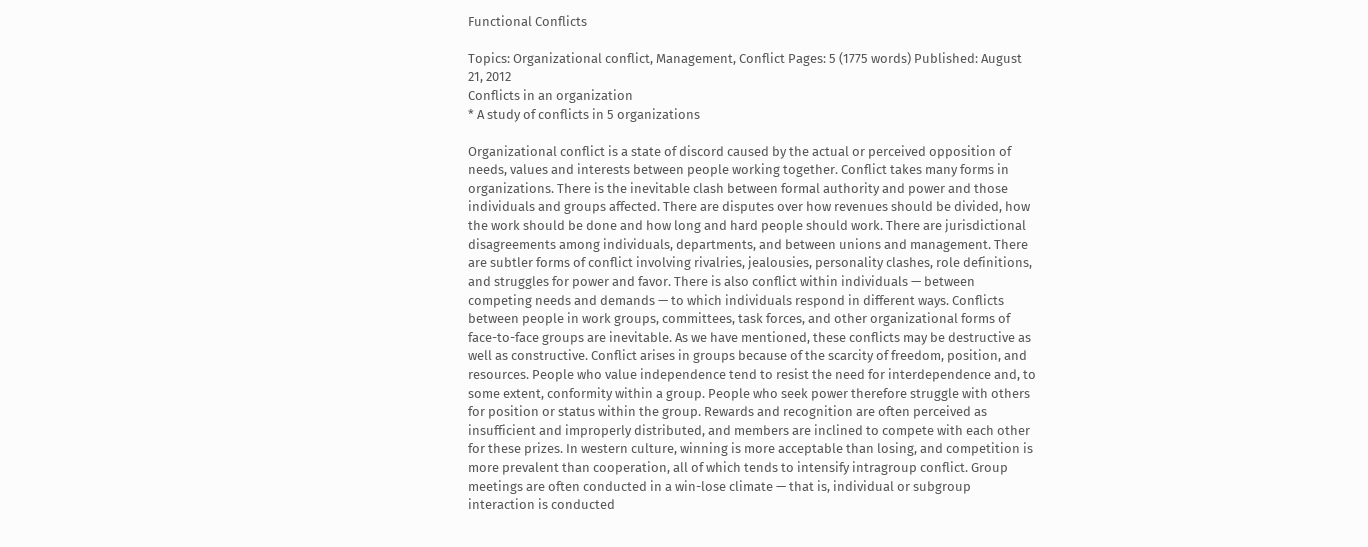Functional Conflicts

Topics: Organizational conflict, Management, Conflict Pages: 5 (1775 words) Published: August 21, 2012
Conflicts in an organization
* A study of conflicts in 5 organizations

Organizational conflict is a state of discord caused by the actual or perceived opposition of needs, values and interests between people working together. Conflict takes many forms in organizations. There is the inevitable clash between formal authority and power and those individuals and groups affected. There are disputes over how revenues should be divided, how the work should be done and how long and hard people should work. There are jurisdictional disagreements among individuals, departments, and between unions and management. There are subtler forms of conflict involving rivalries, jealousies, personality clashes, role definitions, and struggles for power and favor. There is also conflict within individuals — between competing needs and demands — to which individuals respond in different ways. Conflicts between people in work groups, committees, task forces, and other organizational forms of face-to-face groups are inevitable. As we have mentioned, these conflicts may be destructive as well as constructive. Conflict arises in groups because of the scarcity of freedom, position, and resources. People who value independence tend to resist the need for interdependence and, to some extent, conformity within a group. People who seek power therefore struggle with others for position or status within the group. Rewards and recognition are often perceived as insufficient and improperly distributed, and members are inclined to compete with each other for these prizes. In western culture, winning is more acceptable than losing, and competition is more prevalent than cooperation, all of which tends to intensify intragroup conflict. Group meetings are often conducted in a win-lose climate — that is, individual or subgroup interaction is conducted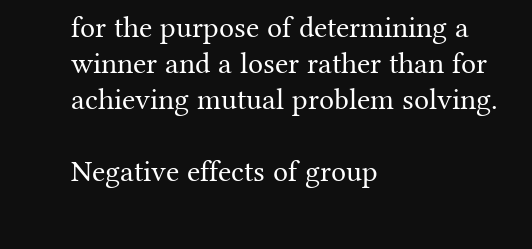for the purpose of determining a winner and a loser rather than for achieving mutual problem solving.

Negative effects of group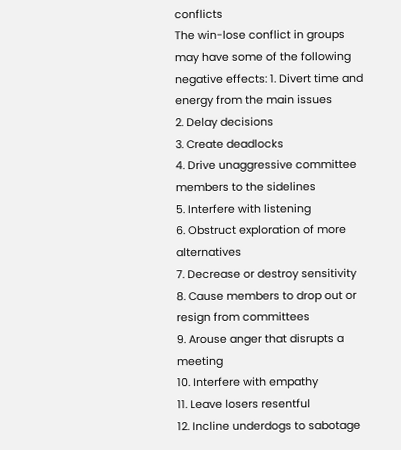conflicts
The win-lose conflict in groups may have some of the following negative effects: 1. Divert time and energy from the main issues
2. Delay decisions
3. Create deadlocks
4. Drive unaggressive committee members to the sidelines
5. Interfere with listening
6. Obstruct exploration of more alternatives
7. Decrease or destroy sensitivity
8. Cause members to drop out or resign from committees
9. Arouse anger that disrupts a meeting
10. Interfere with empathy
11. Leave losers resentful
12. Incline underdogs to sabotage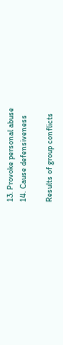13. Provoke personal abuse
14. Cause defensiveness

Results of group conflicts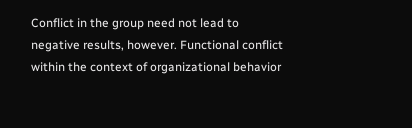Conflict in the group need not lead to negative results, however. Functional conflict within the context of organizational behavior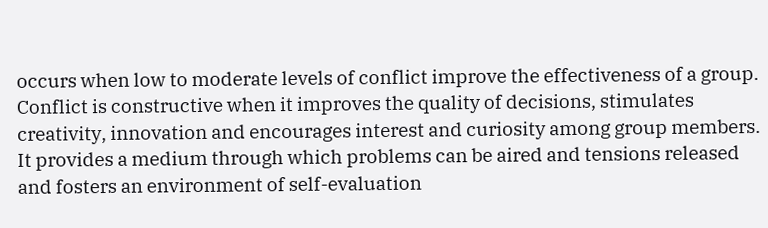occurs when low to moderate levels of conflict improve the effectiveness of a group. Conflict is constructive when it improves the quality of decisions, stimulates creativity, innovation and encourages interest and curiosity among group members. It provides a medium through which problems can be aired and tensions released and fosters an environment of self-evaluation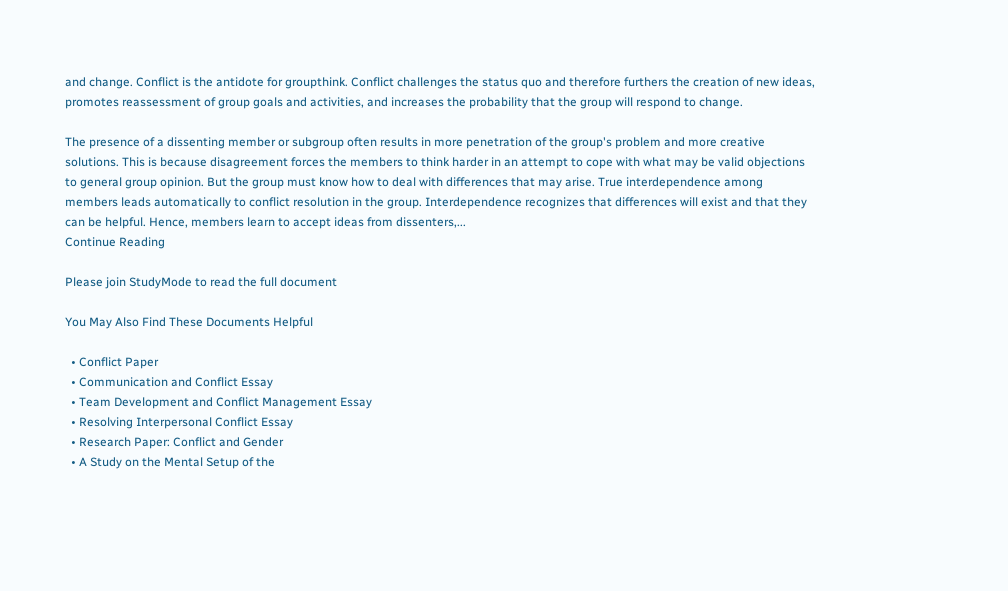and change. Conflict is the antidote for groupthink. Conflict challenges the status quo and therefore furthers the creation of new ideas, promotes reassessment of group goals and activities, and increases the probability that the group will respond to change.

The presence of a dissenting member or subgroup often results in more penetration of the group's problem and more creative solutions. This is because disagreement forces the members to think harder in an attempt to cope with what may be valid objections to general group opinion. But the group must know how to deal with differences that may arise. True interdependence among members leads automatically to conflict resolution in the group. Interdependence recognizes that differences will exist and that they can be helpful. Hence, members learn to accept ideas from dissenters,...
Continue Reading

Please join StudyMode to read the full document

You May Also Find These Documents Helpful

  • Conflict Paper
  • Communication and Conflict Essay
  • Team Development and Conflict Management Essay
  • Resolving Interpersonal Conflict Essay
  • Research Paper: Conflict and Gender
  • A Study on the Mental Setup of the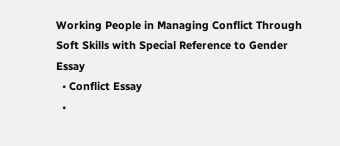Working People in Managing Conflict Through Soft Skills with Special Reference to Gender Essay
  • Conflict Essay
  •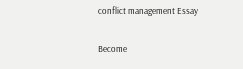conflict management Essay

Become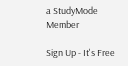a StudyMode Member

Sign Up - It's Free